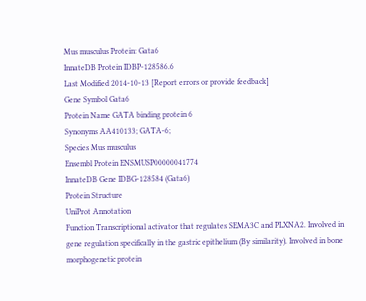Mus musculus Protein: Gata6
InnateDB Protein IDBP-128586.6
Last Modified 2014-10-13 [Report errors or provide feedback]
Gene Symbol Gata6
Protein Name GATA binding protein 6
Synonyms AA410133; GATA-6;
Species Mus musculus
Ensembl Protein ENSMUSP00000041774
InnateDB Gene IDBG-128584 (Gata6)
Protein Structure
UniProt Annotation
Function Transcriptional activator that regulates SEMA3C and PLXNA2. Involved in gene regulation specifically in the gastric epithelium (By similarity). Involved in bone morphogenetic protein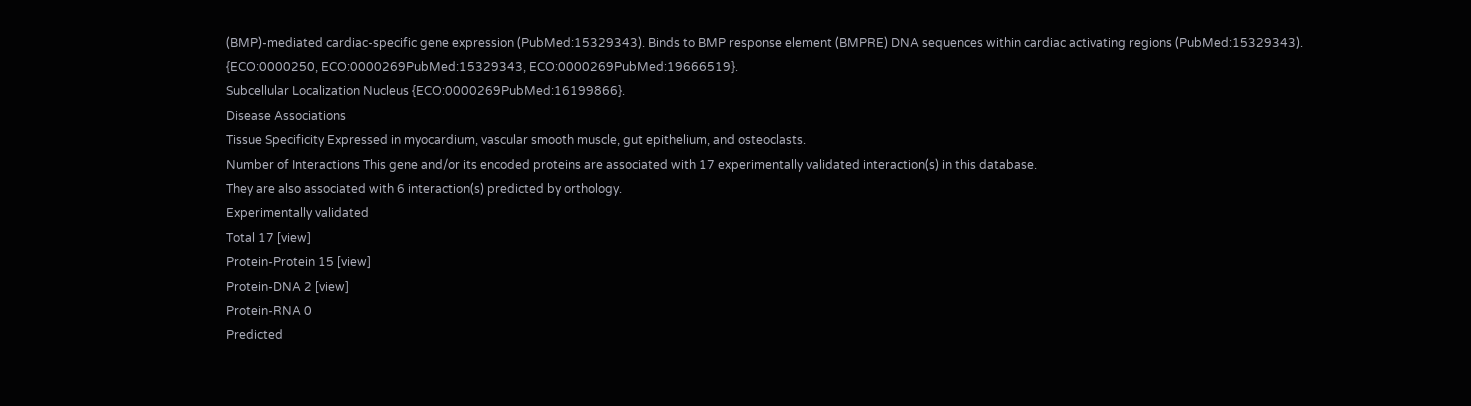(BMP)-mediated cardiac-specific gene expression (PubMed:15329343). Binds to BMP response element (BMPRE) DNA sequences within cardiac activating regions (PubMed:15329343). {ECO:0000250, ECO:0000269PubMed:15329343, ECO:0000269PubMed:19666519}.
Subcellular Localization Nucleus {ECO:0000269PubMed:16199866}.
Disease Associations
Tissue Specificity Expressed in myocardium, vascular smooth muscle, gut epithelium, and osteoclasts.
Number of Interactions This gene and/or its encoded proteins are associated with 17 experimentally validated interaction(s) in this database.
They are also associated with 6 interaction(s) predicted by orthology.
Experimentally validated
Total 17 [view]
Protein-Protein 15 [view]
Protein-DNA 2 [view]
Protein-RNA 0
Predicted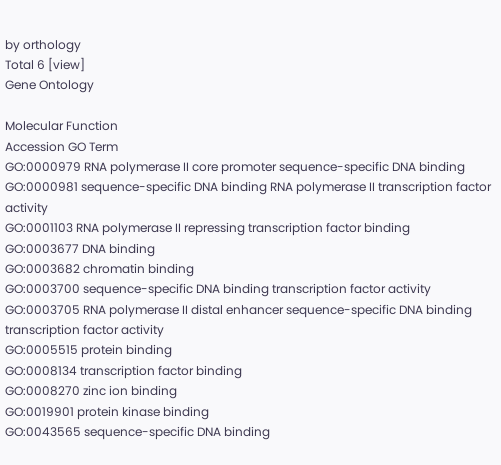by orthology
Total 6 [view]
Gene Ontology

Molecular Function
Accession GO Term
GO:0000979 RNA polymerase II core promoter sequence-specific DNA binding
GO:0000981 sequence-specific DNA binding RNA polymerase II transcription factor activity
GO:0001103 RNA polymerase II repressing transcription factor binding
GO:0003677 DNA binding
GO:0003682 chromatin binding
GO:0003700 sequence-specific DNA binding transcription factor activity
GO:0003705 RNA polymerase II distal enhancer sequence-specific DNA binding transcription factor activity
GO:0005515 protein binding
GO:0008134 transcription factor binding
GO:0008270 zinc ion binding
GO:0019901 protein kinase binding
GO:0043565 sequence-specific DNA binding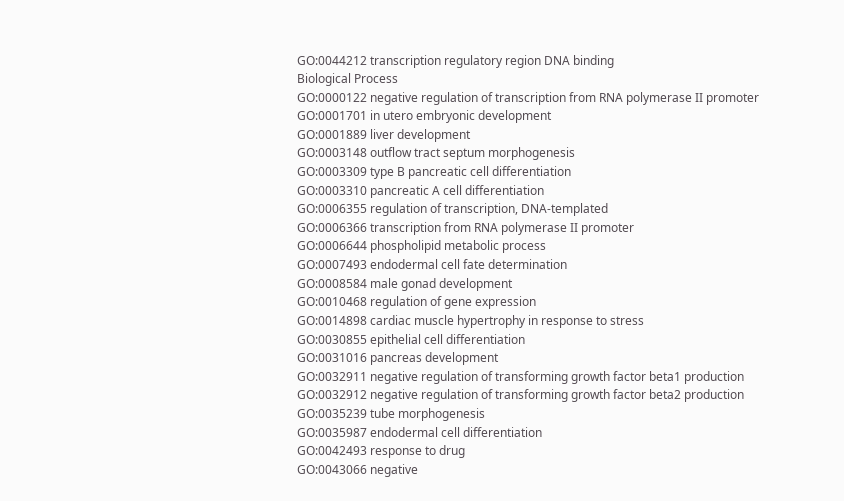GO:0044212 transcription regulatory region DNA binding
Biological Process
GO:0000122 negative regulation of transcription from RNA polymerase II promoter
GO:0001701 in utero embryonic development
GO:0001889 liver development
GO:0003148 outflow tract septum morphogenesis
GO:0003309 type B pancreatic cell differentiation
GO:0003310 pancreatic A cell differentiation
GO:0006355 regulation of transcription, DNA-templated
GO:0006366 transcription from RNA polymerase II promoter
GO:0006644 phospholipid metabolic process
GO:0007493 endodermal cell fate determination
GO:0008584 male gonad development
GO:0010468 regulation of gene expression
GO:0014898 cardiac muscle hypertrophy in response to stress
GO:0030855 epithelial cell differentiation
GO:0031016 pancreas development
GO:0032911 negative regulation of transforming growth factor beta1 production
GO:0032912 negative regulation of transforming growth factor beta2 production
GO:0035239 tube morphogenesis
GO:0035987 endodermal cell differentiation
GO:0042493 response to drug
GO:0043066 negative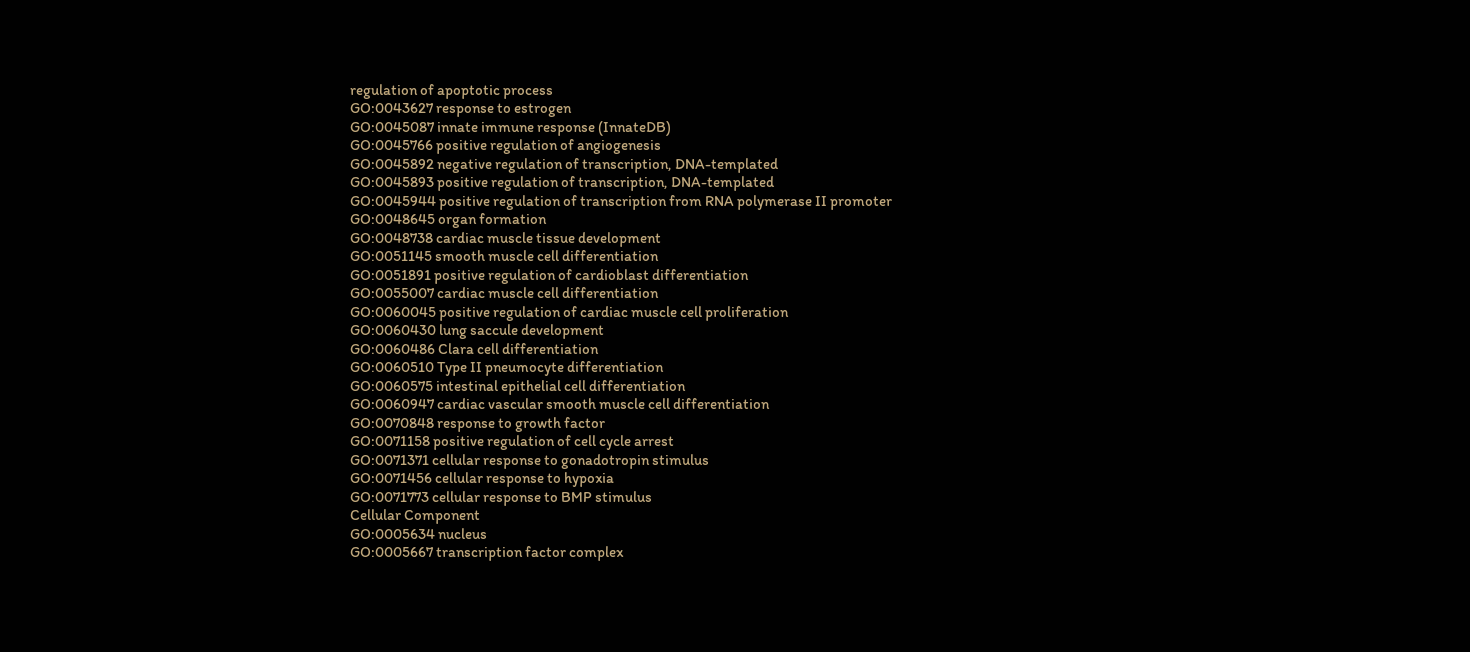regulation of apoptotic process
GO:0043627 response to estrogen
GO:0045087 innate immune response (InnateDB)
GO:0045766 positive regulation of angiogenesis
GO:0045892 negative regulation of transcription, DNA-templated
GO:0045893 positive regulation of transcription, DNA-templated
GO:0045944 positive regulation of transcription from RNA polymerase II promoter
GO:0048645 organ formation
GO:0048738 cardiac muscle tissue development
GO:0051145 smooth muscle cell differentiation
GO:0051891 positive regulation of cardioblast differentiation
GO:0055007 cardiac muscle cell differentiation
GO:0060045 positive regulation of cardiac muscle cell proliferation
GO:0060430 lung saccule development
GO:0060486 Clara cell differentiation
GO:0060510 Type II pneumocyte differentiation
GO:0060575 intestinal epithelial cell differentiation
GO:0060947 cardiac vascular smooth muscle cell differentiation
GO:0070848 response to growth factor
GO:0071158 positive regulation of cell cycle arrest
GO:0071371 cellular response to gonadotropin stimulus
GO:0071456 cellular response to hypoxia
GO:0071773 cellular response to BMP stimulus
Cellular Component
GO:0005634 nucleus
GO:0005667 transcription factor complex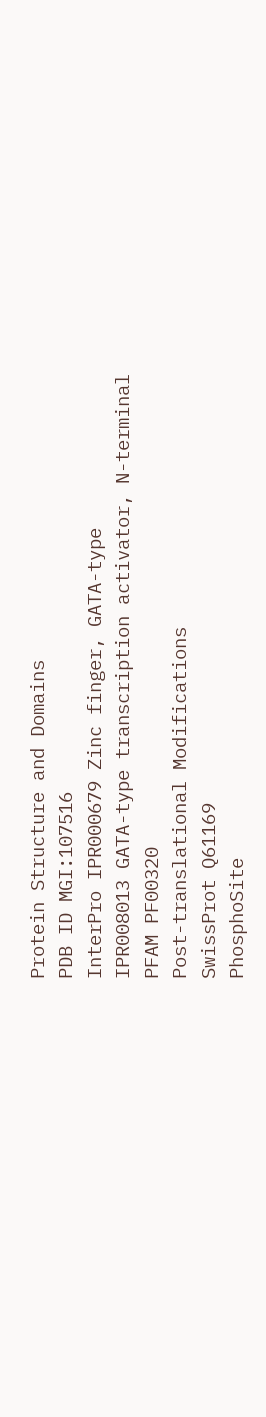Protein Structure and Domains
PDB ID MGI:107516
InterPro IPR000679 Zinc finger, GATA-type
IPR008013 GATA-type transcription activator, N-terminal
PFAM PF00320
Post-translational Modifications
SwissProt Q61169
PhosphoSite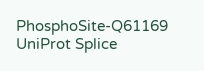PhosphoSite-Q61169
UniProt Splice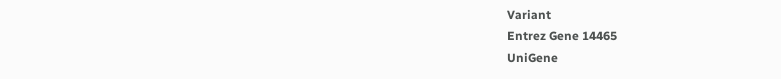Variant
Entrez Gene 14465
UniGene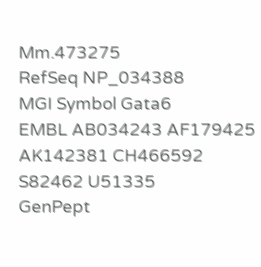Mm.473275
RefSeq NP_034388
MGI Symbol Gata6
EMBL AB034243 AF179425 AK142381 CH466592 S82462 U51335
GenPept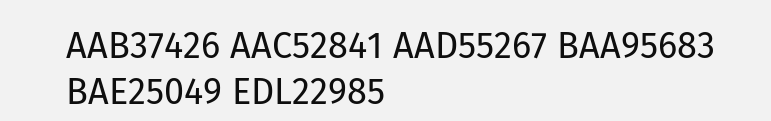AAB37426 AAC52841 AAD55267 BAA95683 BAE25049 EDL22985